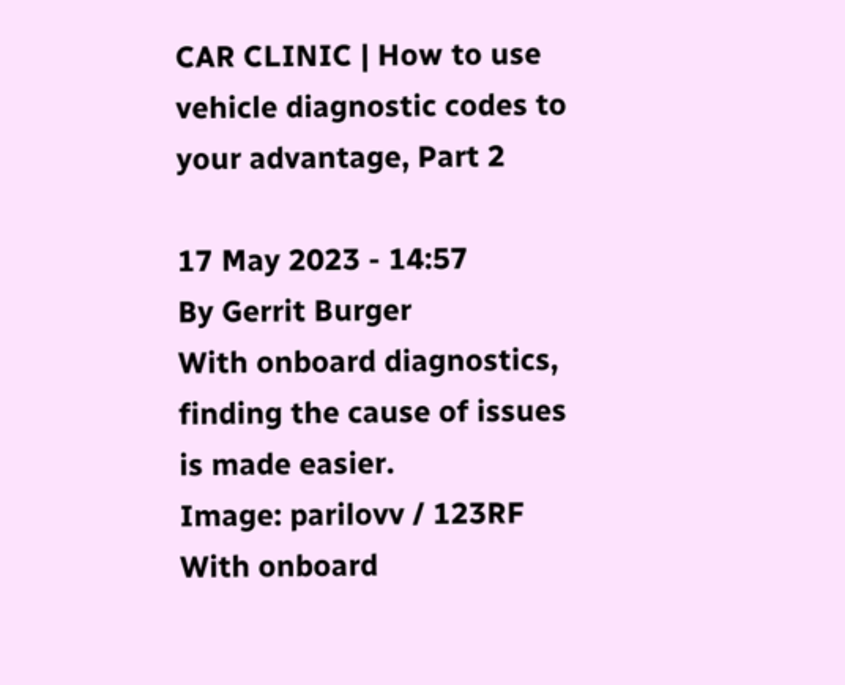CAR CLINIC | How to use vehicle diagnostic codes to your advantage, Part 2

17 May 2023 - 14:57
By Gerrit Burger
With onboard diagnostics, finding the cause of issues is made easier.
Image: parilovv / 123RF With onboard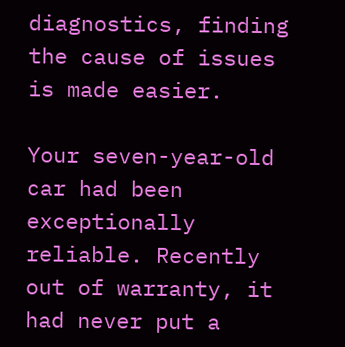diagnostics, finding the cause of issues is made easier.

Your seven-year-old car had been exceptionally reliable. Recently out of warranty, it had never put a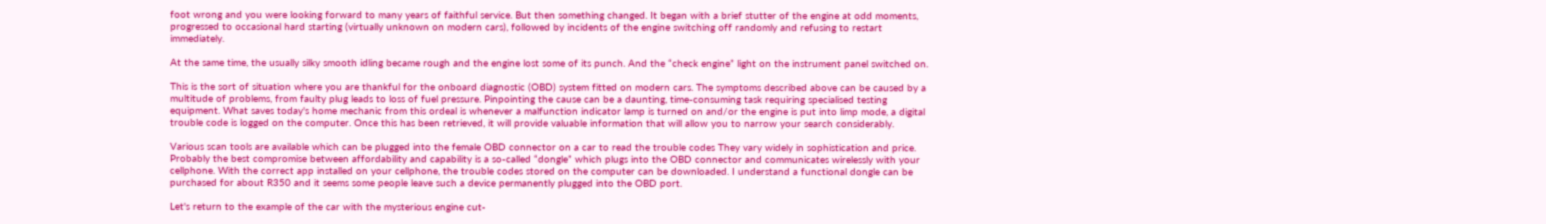foot wrong and you were looking forward to many years of faithful service. But then something changed. It began with a brief stutter of the engine at odd moments, progressed to occasional hard starting (virtually unknown on modern cars), followed by incidents of the engine switching off randomly and refusing to restart immediately.

At the same time, the usually silky smooth idling became rough and the engine lost some of its punch. And the “check engine” light on the instrument panel switched on.

This is the sort of situation where you are thankful for the onboard diagnostic (OBD) system fitted on modern cars. The symptoms described above can be caused by a multitude of problems, from faulty plug leads to loss of fuel pressure. Pinpointing the cause can be a daunting, time-consuming task requiring specialised testing equipment. What saves today's home mechanic from this ordeal is whenever a malfunction indicator lamp is turned on and/or the engine is put into limp mode, a digital trouble code is logged on the computer. Once this has been retrieved, it will provide valuable information that will allow you to narrow your search considerably.

Various scan tools are available which can be plugged into the female OBD connector on a car to read the trouble codes They vary widely in sophistication and price. Probably the best compromise between affordability and capability is a so-called “dongle” which plugs into the OBD connector and communicates wirelessly with your cellphone. With the correct app installed on your cellphone, the trouble codes stored on the computer can be downloaded. I understand a functional dongle can be purchased for about R350 and it seems some people leave such a device permanently plugged into the OBD port.

Let's return to the example of the car with the mysterious engine cut-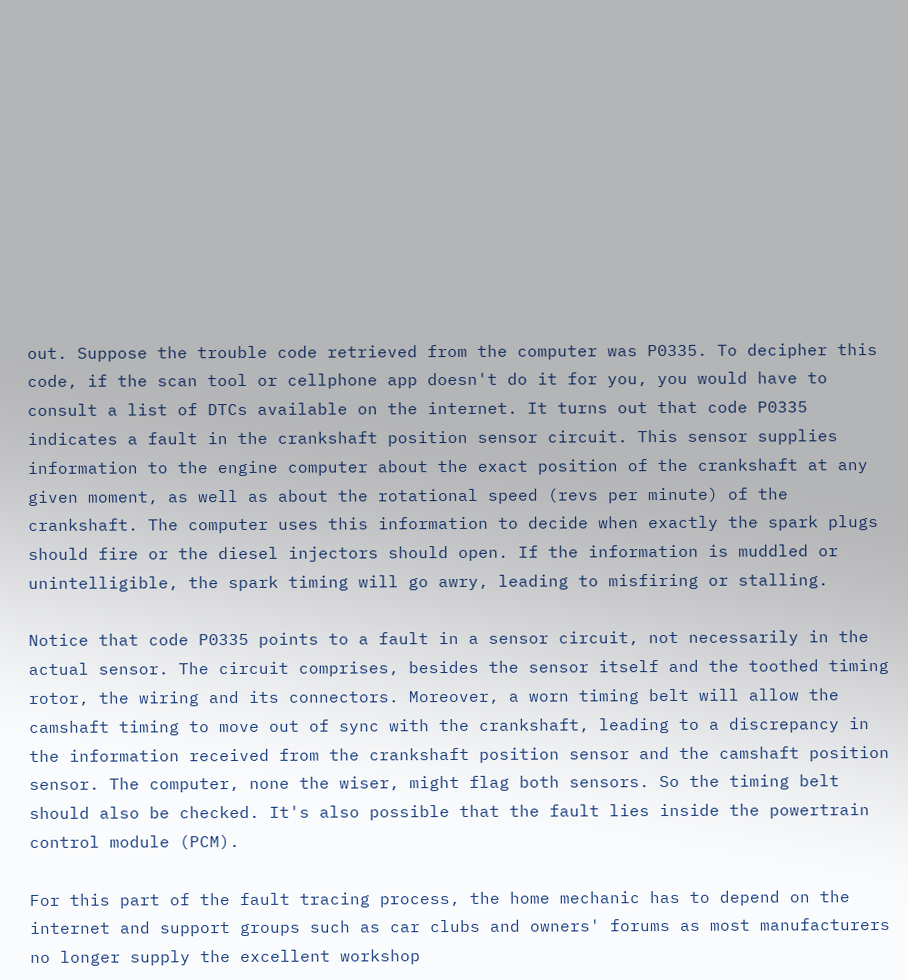out. Suppose the trouble code retrieved from the computer was P0335. To decipher this code, if the scan tool or cellphone app doesn't do it for you, you would have to consult a list of DTCs available on the internet. It turns out that code P0335 indicates a fault in the crankshaft position sensor circuit. This sensor supplies information to the engine computer about the exact position of the crankshaft at any given moment, as well as about the rotational speed (revs per minute) of the crankshaft. The computer uses this information to decide when exactly the spark plugs should fire or the diesel injectors should open. If the information is muddled or unintelligible, the spark timing will go awry, leading to misfiring or stalling.

Notice that code P0335 points to a fault in a sensor circuit, not necessarily in the actual sensor. The circuit comprises, besides the sensor itself and the toothed timing rotor, the wiring and its connectors. Moreover, a worn timing belt will allow the camshaft timing to move out of sync with the crankshaft, leading to a discrepancy in the information received from the crankshaft position sensor and the camshaft position sensor. The computer, none the wiser, might flag both sensors. So the timing belt should also be checked. It's also possible that the fault lies inside the powertrain control module (PCM).

For this part of the fault tracing process, the home mechanic has to depend on the internet and support groups such as car clubs and owners' forums as most manufacturers no longer supply the excellent workshop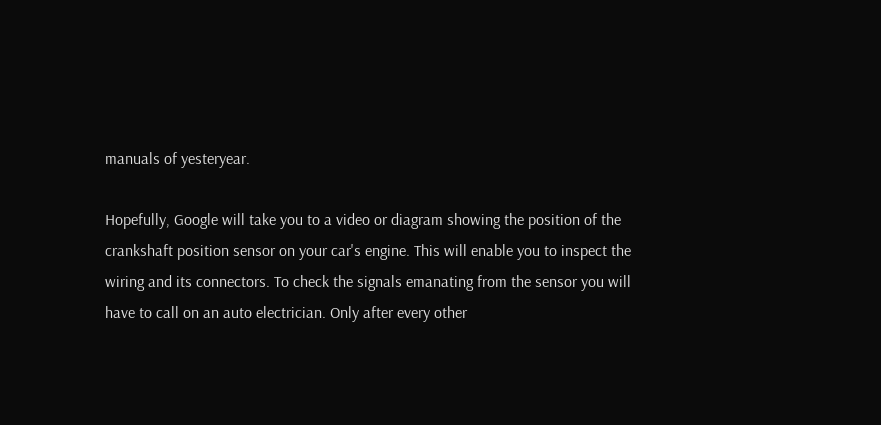manuals of yesteryear.

Hopefully, Google will take you to a video or diagram showing the position of the crankshaft position sensor on your car's engine. This will enable you to inspect the wiring and its connectors. To check the signals emanating from the sensor you will have to call on an auto electrician. Only after every other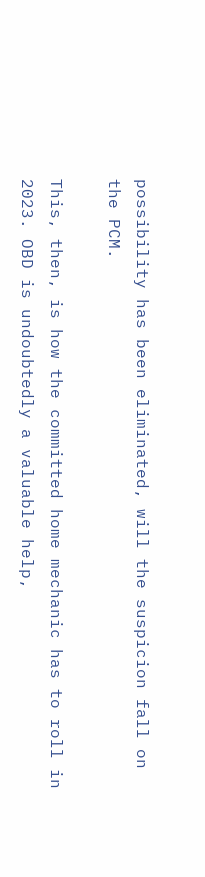possibility has been eliminated, will the suspicion fall on the PCM.

This, then, is how the committed home mechanic has to roll in 2023. OBD is undoubtedly a valuable help,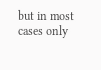but in most cases only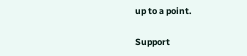up to a point.

Support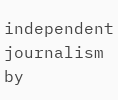independent journalism by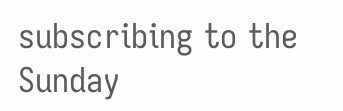subscribing to the Sunday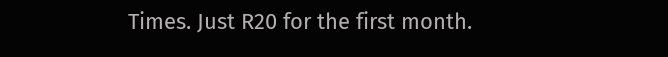Times. Just R20 for the first month.